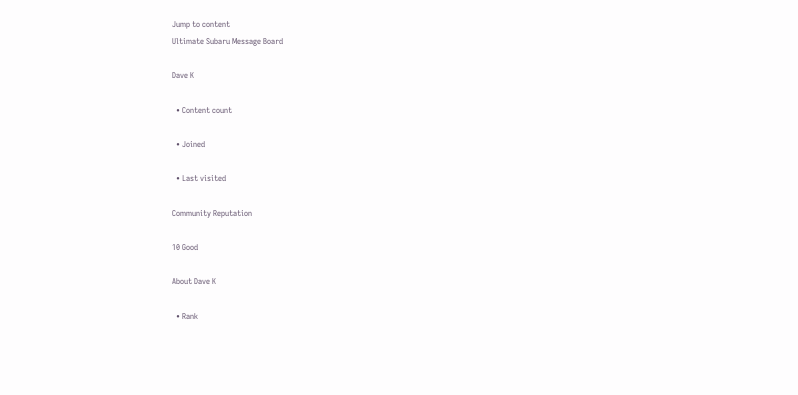Jump to content
Ultimate Subaru Message Board

Dave K

  • Content count

  • Joined

  • Last visited

Community Reputation

10 Good

About Dave K

  • Rank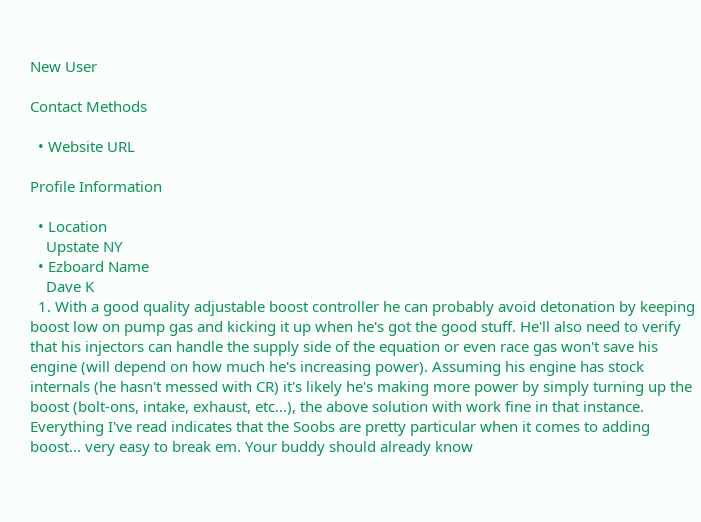New User

Contact Methods

  • Website URL

Profile Information

  • Location
    Upstate NY
  • Ezboard Name
    Dave K
  1. With a good quality adjustable boost controller he can probably avoid detonation by keeping boost low on pump gas and kicking it up when he's got the good stuff. He'll also need to verify that his injectors can handle the supply side of the equation or even race gas won't save his engine (will depend on how much he's increasing power). Assuming his engine has stock internals (he hasn't messed with CR) it's likely he's making more power by simply turning up the boost (bolt-ons, intake, exhaust, etc...), the above solution with work fine in that instance. Everything I've read indicates that the Soobs are pretty particular when it comes to adding boost... very easy to break em. Your buddy should already know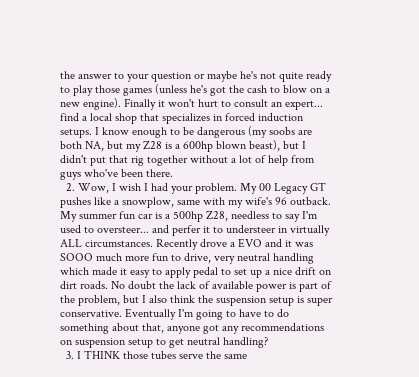the answer to your question or maybe he's not quite ready to play those games (unless he's got the cash to blow on a new engine). Finally it won't hurt to consult an expert... find a local shop that specializes in forced induction setups. I know enough to be dangerous (my soobs are both NA, but my Z28 is a 600hp blown beast), but I didn't put that rig together without a lot of help from guys who've been there.
  2. Wow, I wish I had your problem. My 00 Legacy GT pushes like a snowplow, same with my wife's 96 outback. My summer fun car is a 500hp Z28, needless to say I'm used to oversteer... and perfer it to understeer in virtually ALL circumstances. Recently drove a EVO and it was SOOO much more fun to drive, very neutral handling which made it easy to apply pedal to set up a nice drift on dirt roads. No doubt the lack of available power is part of the problem, but I also think the suspension setup is super conservative. Eventually I'm going to have to do something about that, anyone got any recommendations on suspension setup to get neutral handling?
  3. I THINK those tubes serve the same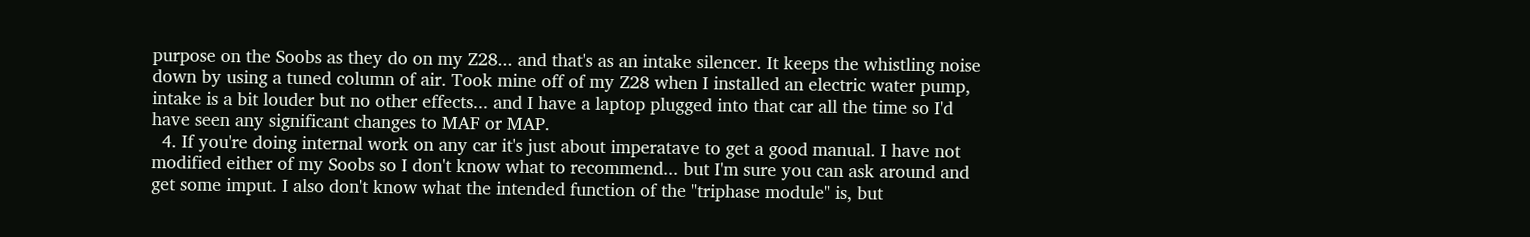purpose on the Soobs as they do on my Z28... and that's as an intake silencer. It keeps the whistling noise down by using a tuned column of air. Took mine off of my Z28 when I installed an electric water pump, intake is a bit louder but no other effects... and I have a laptop plugged into that car all the time so I'd have seen any significant changes to MAF or MAP.
  4. If you're doing internal work on any car it's just about imperatave to get a good manual. I have not modified either of my Soobs so I don't know what to recommend... but I'm sure you can ask around and get some imput. I also don't know what the intended function of the "triphase module" is, but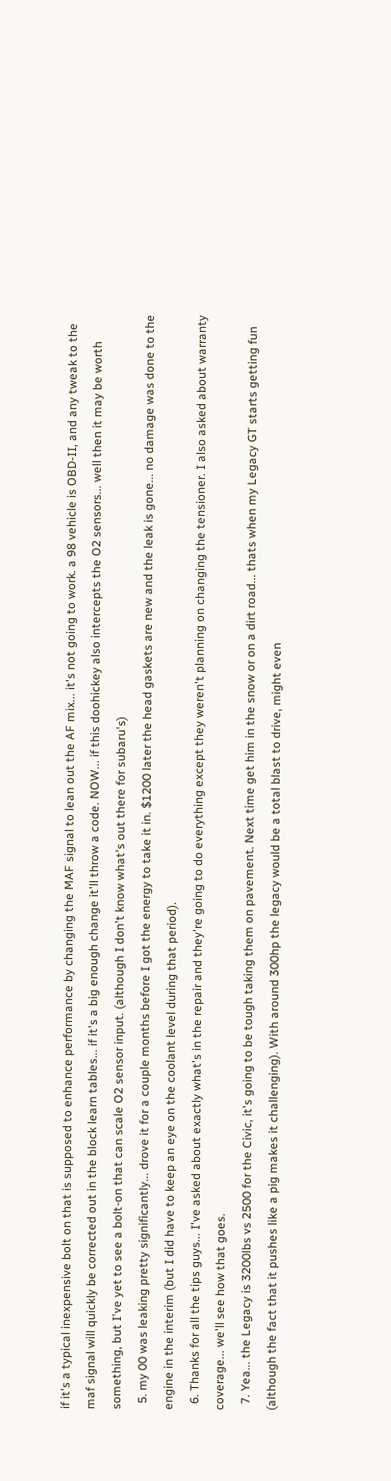if it's a typical inexpensive bolt on that is supposed to enhance performance by changing the MAF signal to lean out the AF mix... it's not going to work. a 98 vehicle is OBD-II, and any tweak to the maf signal will quickly be corrected out in the block learn tables... if it's a big enough change it'll throw a code. NOW... if this doohickey also intercepts the O2 sensors... well then it may be worth something, but I've yet to see a bolt-on that can scale O2 sensor input. (although I don't know what's out there for subaru's)
  5. my 00 was leaking pretty significantly... drove it for a couple months before I got the energy to take it in. $1200 later the head gaskets are new and the leak is gone... no damage was done to the engine in the interim (but I did have to keep an eye on the coolant level during that period).
  6. Thanks for all the tips guys... I've asked about exactly what's in the repair and they're going to do everything except they weren't planning on changing the tensioner. I also asked about warranty coverage... we'll see how that goes.
  7. Yea... the Legacy is 3200lbs vs 2500 for the Civic, it's going to be tough taking them on pavement. Next time get him in the snow or on a dirt road... thats when my Legacy GT starts getting fun (although the fact that it pushes like a pig makes it challenging). With around 300hp the legacy would be a total blast to drive, might even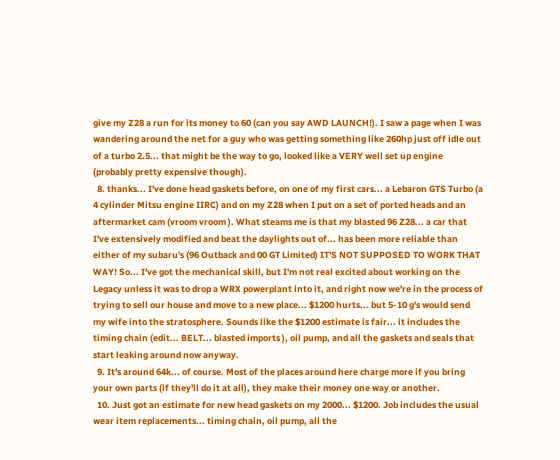give my Z28 a run for its money to 60 (can you say AWD LAUNCH!). I saw a page when I was wandering around the net for a guy who was getting something like 260hp just off idle out of a turbo 2.5... that might be the way to go, looked like a VERY well set up engine (probably pretty expensive though).
  8. thanks... I've done head gaskets before, on one of my first cars... a Lebaron GTS Turbo (a 4 cylinder Mitsu engine IIRC) and on my Z28 when I put on a set of ported heads and an aftermarket cam (vroom vroom ). What steams me is that my blasted 96 Z28... a car that I've extensively modified and beat the daylights out of... has been more reliable than either of my subaru's (96 Outback and 00 GT Limited) IT'S NOT SUPPOSED TO WORK THAT WAY! So... I've got the mechanical skill, but I'm not real excited about working on the Legacy unless it was to drop a WRX powerplant into it, and right now we're in the process of trying to sell our house and move to a new place... $1200 hurts... but 5-10 g's would send my wife into the stratosphere. Sounds like the $1200 estimate is fair... it includes the timing chain (edit... BELT... blasted imports ), oil pump, and all the gaskets and seals that start leaking around now anyway.
  9. It's around 64k... of course. Most of the places around here charge more if you bring your own parts (if they'll do it at all), they make their money one way or another.
  10. Just got an estimate for new head gaskets on my 2000... $1200. Job includes the usual wear item replacements... timing chain, oil pump, all the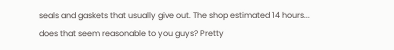seals and gaskets that usually give out. The shop estimated 14 hours... does that seem reasonable to you guys? Pretty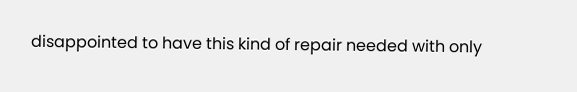disappointed to have this kind of repair needed with only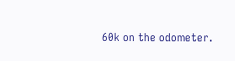60k on the odometer.